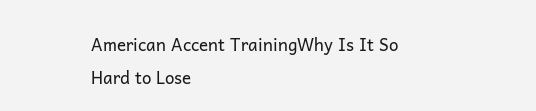American Accent TrainingWhy Is It So Hard to Lose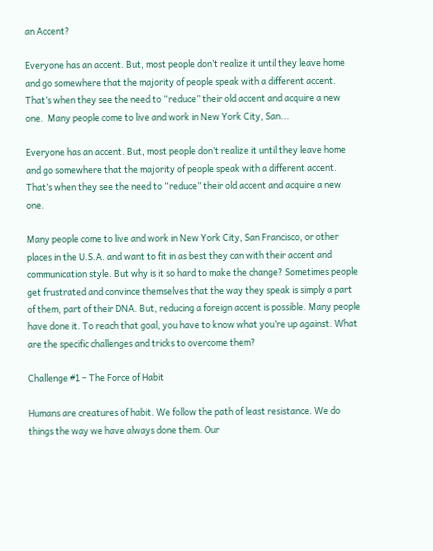an Accent?

Everyone has an accent. But, most people don’t realize it until they leave home and go somewhere that the majority of people speak with a different accent. That’s when they see the need to “reduce” their old accent and acquire a new one.  Many people come to live and work in New York City, San...

Everyone has an accent. But, most people don’t realize it until they leave home and go somewhere that the majority of people speak with a different accent. That’s when they see the need to “reduce” their old accent and acquire a new one.

Many people come to live and work in New York City, San Francisco, or other places in the U.S.A. and want to fit in as best they can with their accent and communication style. But why is it so hard to make the change? Sometimes people get frustrated and convince themselves that the way they speak is simply a part of them, part of their DNA. But, reducing a foreign accent is possible. Many people have done it. To reach that goal, you have to know what you’re up against. What are the specific challenges and tricks to overcome them?

Challenge #1 – The Force of Habit

Humans are creatures of habit. We follow the path of least resistance. We do things the way we have always done them. Our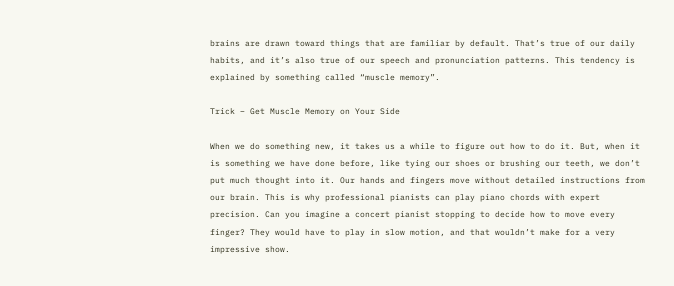brains are drawn toward things that are familiar by default. That’s true of our daily habits, and it’s also true of our speech and pronunciation patterns. This tendency is explained by something called “muscle memory”.

Trick – Get Muscle Memory on Your Side

When we do something new, it takes us a while to figure out how to do it. But, when it is something we have done before, like tying our shoes or brushing our teeth, we don’t put much thought into it. Our hands and fingers move without detailed instructions from our brain. This is why professional pianists can play piano chords with expert precision. Can you imagine a concert pianist stopping to decide how to move every finger? They would have to play in slow motion, and that wouldn’t make for a very impressive show.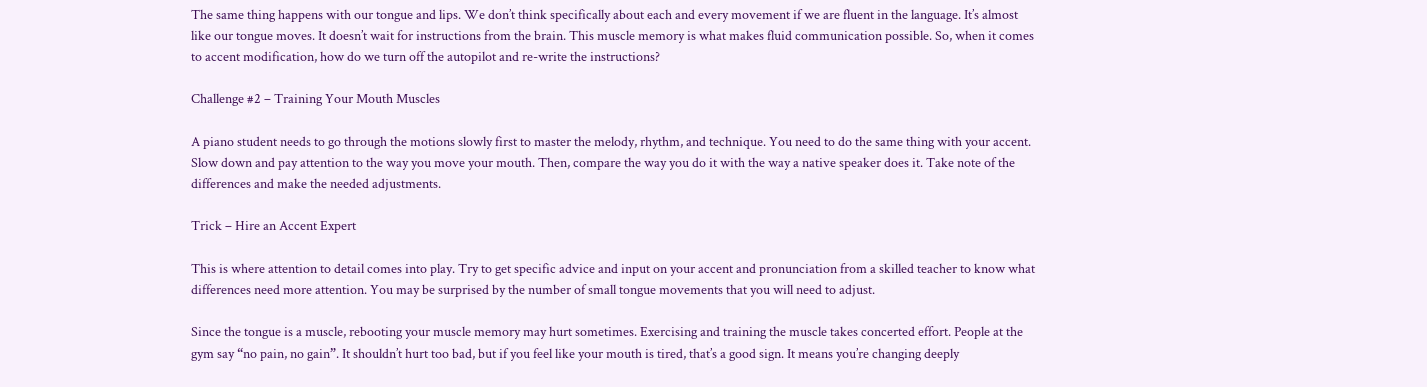The same thing happens with our tongue and lips. We don’t think specifically about each and every movement if we are fluent in the language. It’s almost like our tongue moves. It doesn’t wait for instructions from the brain. This muscle memory is what makes fluid communication possible. So, when it comes to accent modification, how do we turn off the autopilot and re-write the instructions?

Challenge #2 – Training Your Mouth Muscles

A piano student needs to go through the motions slowly first to master the melody, rhythm, and technique. You need to do the same thing with your accent. Slow down and pay attention to the way you move your mouth. Then, compare the way you do it with the way a native speaker does it. Take note of the differences and make the needed adjustments.

Trick – Hire an Accent Expert

This is where attention to detail comes into play. Try to get specific advice and input on your accent and pronunciation from a skilled teacher to know what differences need more attention. You may be surprised by the number of small tongue movements that you will need to adjust.

Since the tongue is a muscle, rebooting your muscle memory may hurt sometimes. Exercising and training the muscle takes concerted effort. People at the gym say “no pain, no gain”. It shouldn’t hurt too bad, but if you feel like your mouth is tired, that’s a good sign. It means you’re changing deeply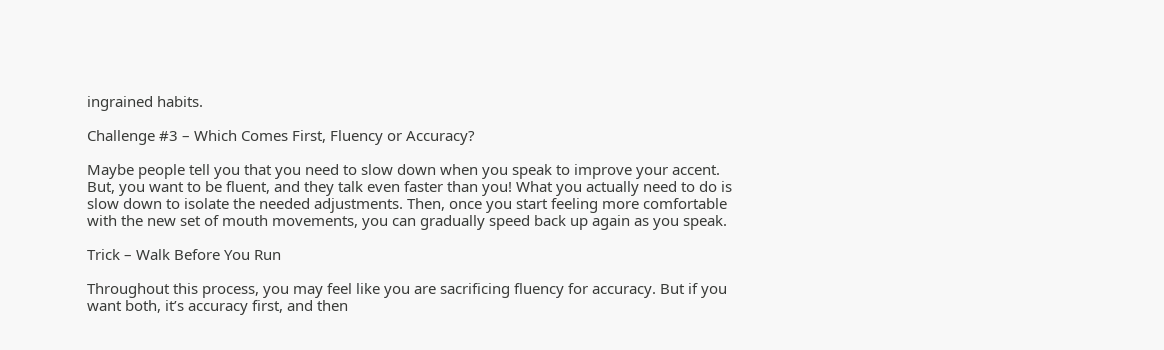ingrained habits.

Challenge #3 – Which Comes First, Fluency or Accuracy?

Maybe people tell you that you need to slow down when you speak to improve your accent. But, you want to be fluent, and they talk even faster than you! What you actually need to do is slow down to isolate the needed adjustments. Then, once you start feeling more comfortable with the new set of mouth movements, you can gradually speed back up again as you speak.

Trick – Walk Before You Run

Throughout this process, you may feel like you are sacrificing fluency for accuracy. But if you want both, it’s accuracy first, and then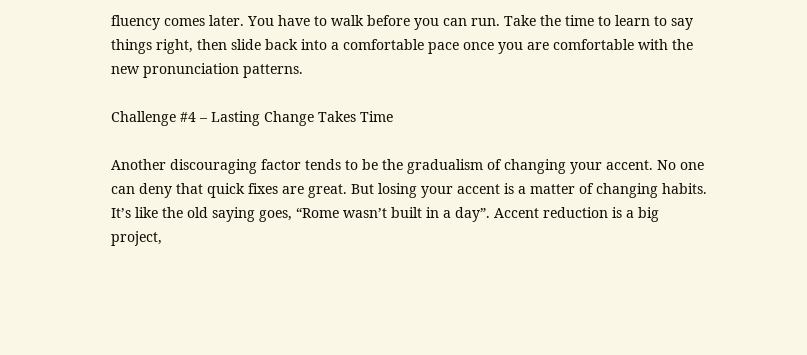fluency comes later. You have to walk before you can run. Take the time to learn to say things right, then slide back into a comfortable pace once you are comfortable with the new pronunciation patterns.

Challenge #4 – Lasting Change Takes Time

Another discouraging factor tends to be the gradualism of changing your accent. No one can deny that quick fixes are great. But losing your accent is a matter of changing habits. It’s like the old saying goes, “Rome wasn’t built in a day”. Accent reduction is a big project,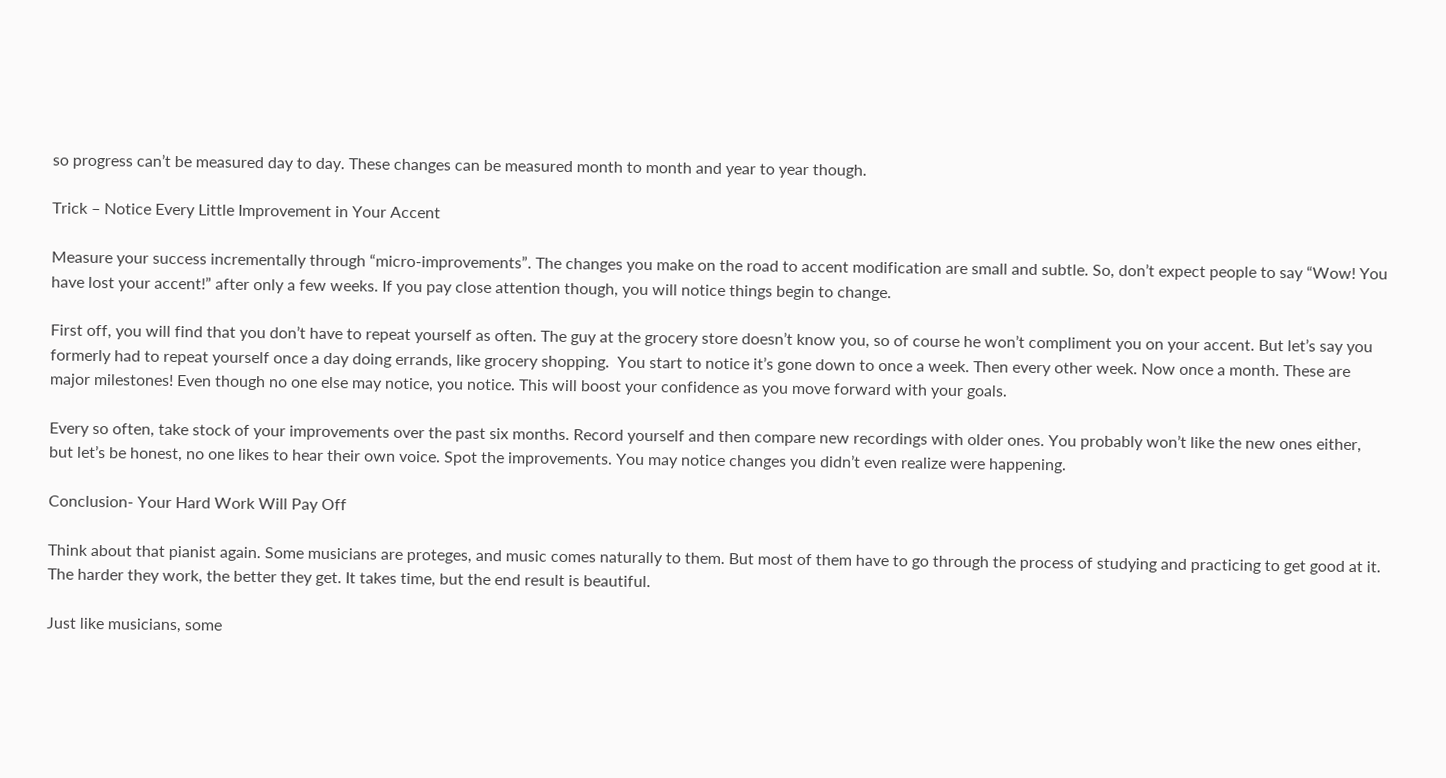so progress can’t be measured day to day. These changes can be measured month to month and year to year though.

Trick – Notice Every Little Improvement in Your Accent

Measure your success incrementally through “micro-improvements”. The changes you make on the road to accent modification are small and subtle. So, don’t expect people to say “Wow! You have lost your accent!” after only a few weeks. If you pay close attention though, you will notice things begin to change.

First off, you will find that you don’t have to repeat yourself as often. The guy at the grocery store doesn’t know you, so of course he won’t compliment you on your accent. But let’s say you formerly had to repeat yourself once a day doing errands, like grocery shopping.  You start to notice it’s gone down to once a week. Then every other week. Now once a month. These are major milestones! Even though no one else may notice, you notice. This will boost your confidence as you move forward with your goals.

Every so often, take stock of your improvements over the past six months. Record yourself and then compare new recordings with older ones. You probably won’t like the new ones either, but let’s be honest, no one likes to hear their own voice. Spot the improvements. You may notice changes you didn’t even realize were happening.

Conclusion- Your Hard Work Will Pay Off

Think about that pianist again. Some musicians are proteges, and music comes naturally to them. But most of them have to go through the process of studying and practicing to get good at it. The harder they work, the better they get. It takes time, but the end result is beautiful.

Just like musicians, some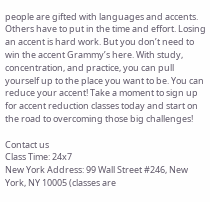people are gifted with languages and accents. Others have to put in the time and effort. Losing an accent is hard work. But you don’t need to win the accent Grammy’s here. With study, concentration, and practice, you can pull yourself up to the place you want to be. You can reduce your accent! Take a moment to sign up for accent reduction classes today and start on the road to overcoming those big challenges!

Contact us
Class Time: 24x7
New York Address: 99 Wall Street #246, New York, NY 10005 (classes are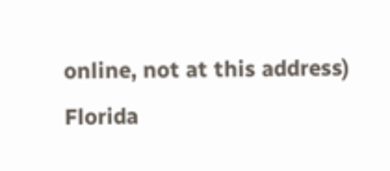online, not at this address)
Florida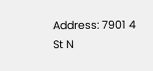Address: 7901 4 St N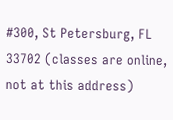#300, St Petersburg, FL 33702 (classes are online, not at this address)